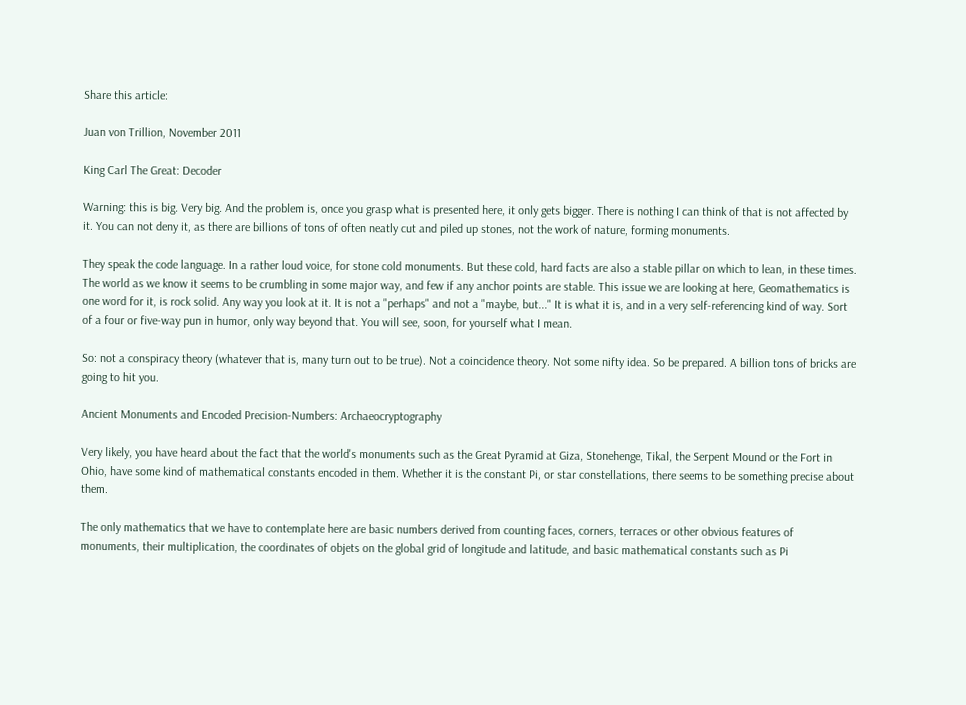Share this article:

Juan von Trillion, November 2011

King Carl The Great: Decoder

Warning: this is big. Very big. And the problem is, once you grasp what is presented here, it only gets bigger. There is nothing I can think of that is not affected by it. You can not deny it, as there are billions of tons of often neatly cut and piled up stones, not the work of nature, forming monuments.

They speak the code language. In a rather loud voice, for stone cold monuments. But these cold, hard facts are also a stable pillar on which to lean, in these times. The world as we know it seems to be crumbling in some major way, and few if any anchor points are stable. This issue we are looking at here, Geomathematics is one word for it, is rock solid. Any way you look at it. It is not a "perhaps" and not a "maybe, but..." It is what it is, and in a very self-referencing kind of way. Sort of a four or five-way pun in humor, only way beyond that. You will see, soon, for yourself what I mean.

So: not a conspiracy theory (whatever that is, many turn out to be true). Not a coincidence theory. Not some nifty idea. So be prepared. A billion tons of bricks are going to hit you.

Ancient Monuments and Encoded Precision-Numbers: Archaeocryptography

Very likely, you have heard about the fact that the world's monuments such as the Great Pyramid at Giza, Stonehenge, Tikal, the Serpent Mound or the Fort in Ohio, have some kind of mathematical constants encoded in them. Whether it is the constant Pi, or star constellations, there seems to be something precise about them.

The only mathematics that we have to contemplate here are basic numbers derived from counting faces, corners, terraces or other obvious features of monuments, their multiplication, the coordinates of objets on the global grid of longitude and latitude, and basic mathematical constants such as Pi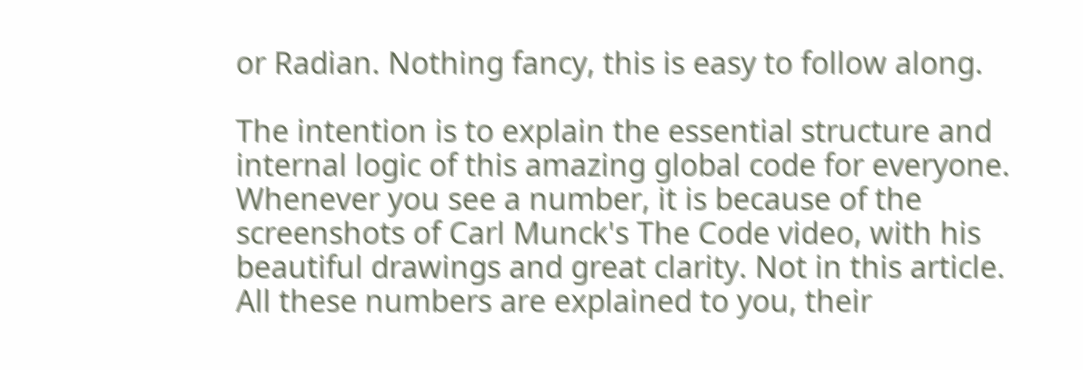or Radian. Nothing fancy, this is easy to follow along.

The intention is to explain the essential structure and internal logic of this amazing global code for everyone. Whenever you see a number, it is because of the screenshots of Carl Munck's The Code video, with his beautiful drawings and great clarity. Not in this article. All these numbers are explained to you, their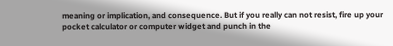meaning or implication, and consequence. But if you really can not resist, fire up your pocket calculator or computer widget and punch in the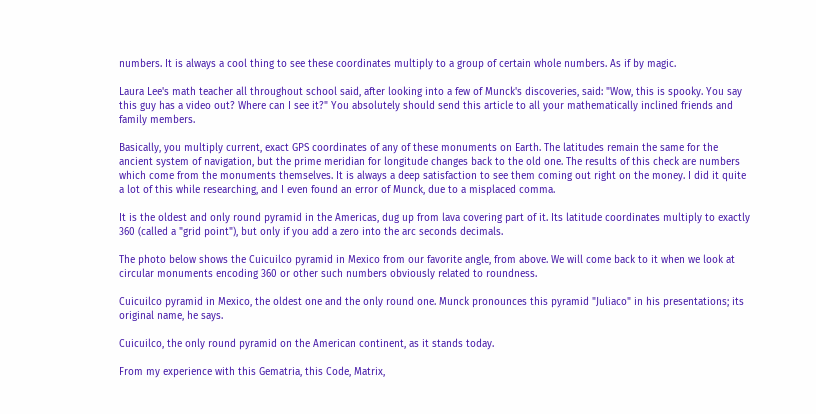numbers. It is always a cool thing to see these coordinates multiply to a group of certain whole numbers. As if by magic.

Laura Lee's math teacher all throughout school said, after looking into a few of Munck's discoveries, said: "Wow, this is spooky. You say this guy has a video out? Where can I see it?" You absolutely should send this article to all your mathematically inclined friends and family members.

Basically, you multiply current, exact GPS coordinates of any of these monuments on Earth. The latitudes remain the same for the ancient system of navigation, but the prime meridian for longitude changes back to the old one. The results of this check are numbers which come from the monuments themselves. It is always a deep satisfaction to see them coming out right on the money. I did it quite a lot of this while researching, and I even found an error of Munck, due to a misplaced comma.

It is the oldest and only round pyramid in the Americas, dug up from lava covering part of it. Its latitude coordinates multiply to exactly 360 (called a "grid point"), but only if you add a zero into the arc seconds decimals.

The photo below shows the Cuicuilco pyramid in Mexico from our favorite angle, from above. We will come back to it when we look at circular monuments encoding 360 or other such numbers obviously related to roundness.

Cuicuilco pyramid in Mexico, the oldest one and the only round one. Munck pronounces this pyramid "Juliaco" in his presentations; its original name, he says.

Cuicuilco, the only round pyramid on the American continent, as it stands today.

From my experience with this Gematria, this Code, Matrix,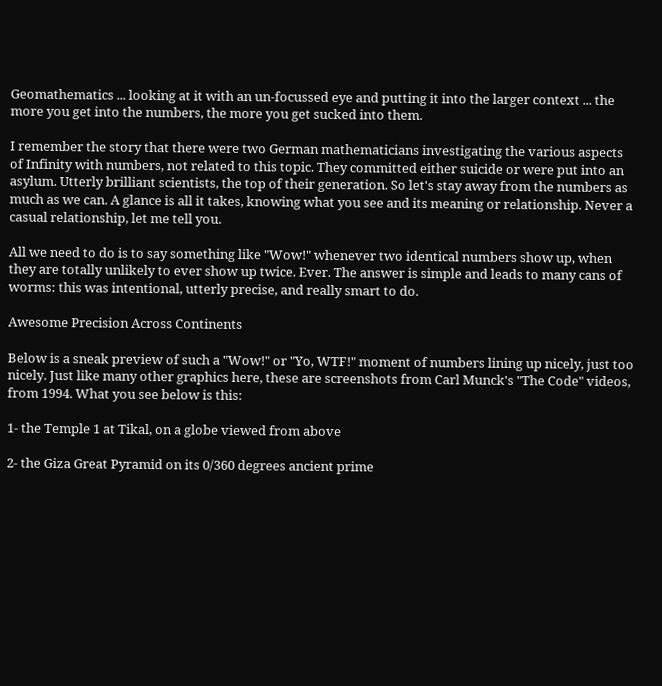Geomathematics ... looking at it with an un-focussed eye and putting it into the larger context ... the more you get into the numbers, the more you get sucked into them.

I remember the story that there were two German mathematicians investigating the various aspects of Infinity with numbers, not related to this topic. They committed either suicide or were put into an asylum. Utterly brilliant scientists, the top of their generation. So let's stay away from the numbers as much as we can. A glance is all it takes, knowing what you see and its meaning or relationship. Never a casual relationship, let me tell you.

All we need to do is to say something like "Wow!" whenever two identical numbers show up, when they are totally unlikely to ever show up twice. Ever. The answer is simple and leads to many cans of worms: this was intentional, utterly precise, and really smart to do.

Awesome Precision Across Continents

Below is a sneak preview of such a "Wow!" or "Yo, WTF!" moment of numbers lining up nicely, just too nicely. Just like many other graphics here, these are screenshots from Carl Munck's "The Code" videos, from 1994. What you see below is this:

1- the Temple 1 at Tikal, on a globe viewed from above

2- the Giza Great Pyramid on its 0/360 degrees ancient prime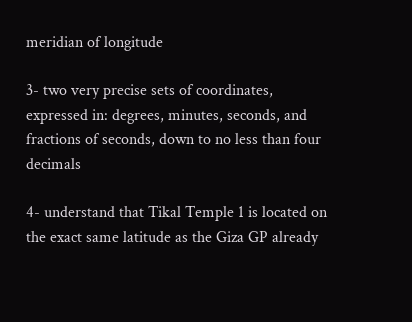meridian of longitude

3- two very precise sets of coordinates, expressed in: degrees, minutes, seconds, and fractions of seconds, down to no less than four decimals

4- understand that Tikal Temple 1 is located on the exact same latitude as the Giza GP already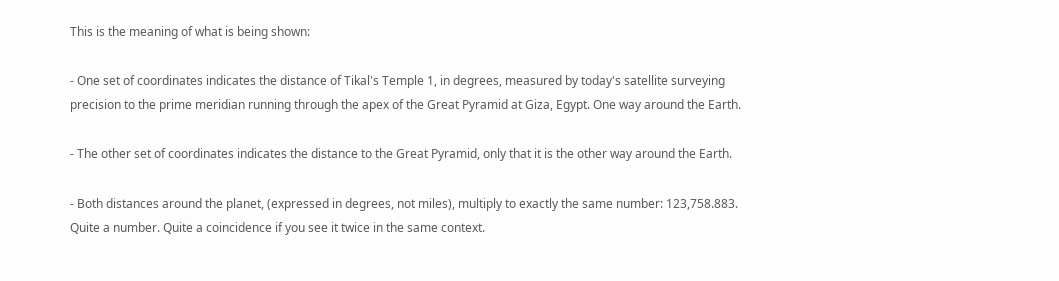This is the meaning of what is being shown:

- One set of coordinates indicates the distance of Tikal's Temple 1, in degrees, measured by today's satellite surveying precision to the prime meridian running through the apex of the Great Pyramid at Giza, Egypt. One way around the Earth.

- The other set of coordinates indicates the distance to the Great Pyramid, only that it is the other way around the Earth.

- Both distances around the planet, (expressed in degrees, not miles), multiply to exactly the same number: 123,758.883. Quite a number. Quite a coincidence if you see it twice in the same context.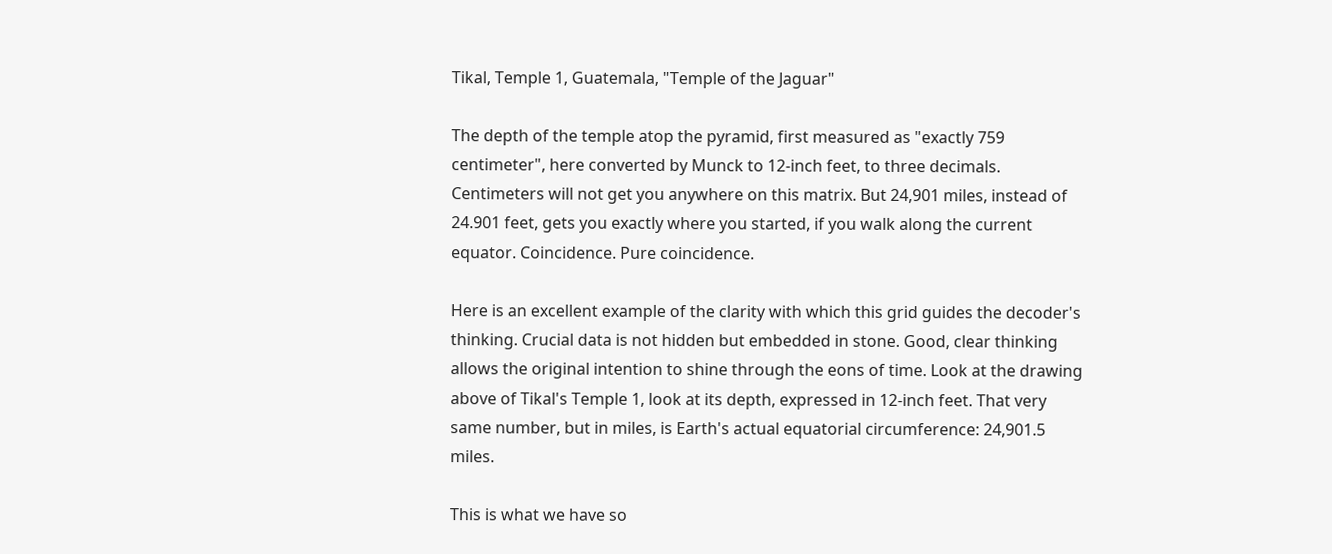Tikal, Temple 1, Guatemala, "Temple of the Jaguar"

The depth of the temple atop the pyramid, first measured as "exactly 759 centimeter", here converted by Munck to 12-inch feet, to three decimals. Centimeters will not get you anywhere on this matrix. But 24,901 miles, instead of 24.901 feet, gets you exactly where you started, if you walk along the current equator. Coincidence. Pure coincidence.

Here is an excellent example of the clarity with which this grid guides the decoder's thinking. Crucial data is not hidden but embedded in stone. Good, clear thinking allows the original intention to shine through the eons of time. Look at the drawing above of Tikal's Temple 1, look at its depth, expressed in 12-inch feet. That very same number, but in miles, is Earth's actual equatorial circumference: 24,901.5 miles.

This is what we have so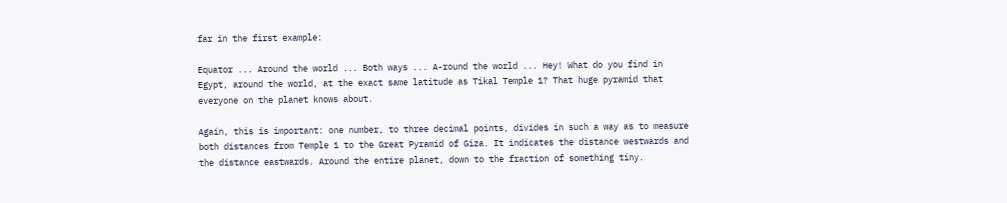far in the first example:

Equator ... Around the world ... Both ways ... A-round the world ... Hey! What do you find in Egypt, around the world, at the exact same latitude as Tikal Temple 1? That huge pyramid that everyone on the planet knows about.

Again, this is important: one number, to three decimal points, divides in such a way as to measure both distances from Temple 1 to the Great Pyramid of Giza. It indicates the distance westwards and the distance eastwards. Around the entire planet, down to the fraction of something tiny.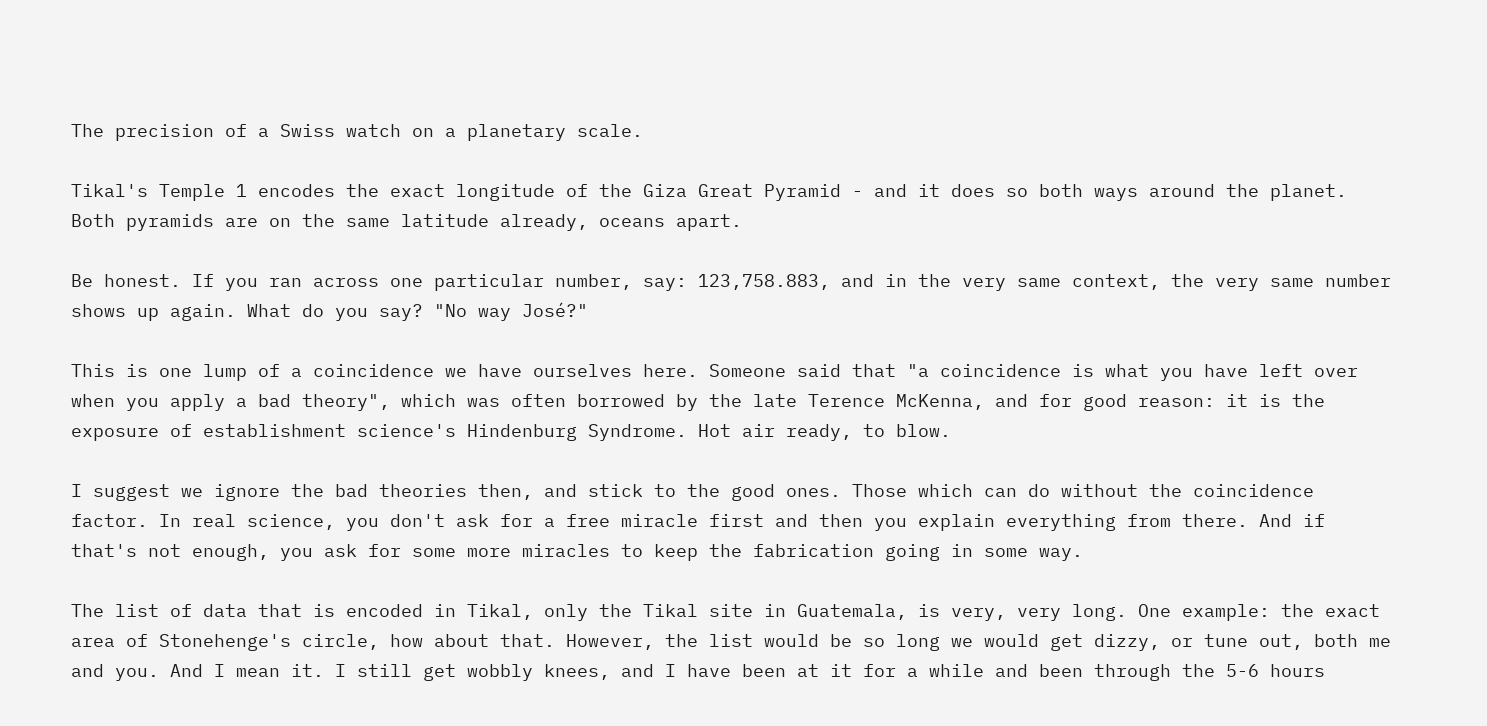The precision of a Swiss watch on a planetary scale.

Tikal's Temple 1 encodes the exact longitude of the Giza Great Pyramid - and it does so both ways around the planet. Both pyramids are on the same latitude already, oceans apart.

Be honest. If you ran across one particular number, say: 123,758.883, and in the very same context, the very same number shows up again. What do you say? "No way José?"

This is one lump of a coincidence we have ourselves here. Someone said that "a coincidence is what you have left over when you apply a bad theory", which was often borrowed by the late Terence McKenna, and for good reason: it is the exposure of establishment science's Hindenburg Syndrome. Hot air ready, to blow.

I suggest we ignore the bad theories then, and stick to the good ones. Those which can do without the coincidence factor. In real science, you don't ask for a free miracle first and then you explain everything from there. And if that's not enough, you ask for some more miracles to keep the fabrication going in some way.

The list of data that is encoded in Tikal, only the Tikal site in Guatemala, is very, very long. One example: the exact area of Stonehenge's circle, how about that. However, the list would be so long we would get dizzy, or tune out, both me and you. And I mean it. I still get wobbly knees, and I have been at it for a while and been through the 5-6 hours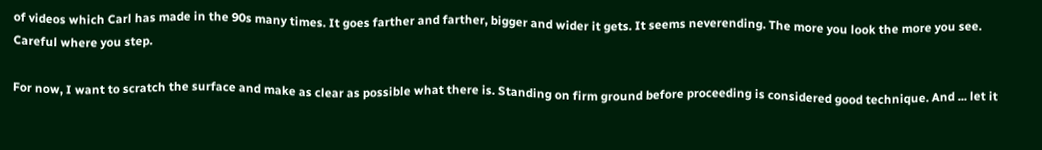of videos which Carl has made in the 90s many times. It goes farther and farther, bigger and wider it gets. It seems neverending. The more you look the more you see. Careful where you step.

For now, I want to scratch the surface and make as clear as possible what there is. Standing on firm ground before proceeding is considered good technique. And ... let it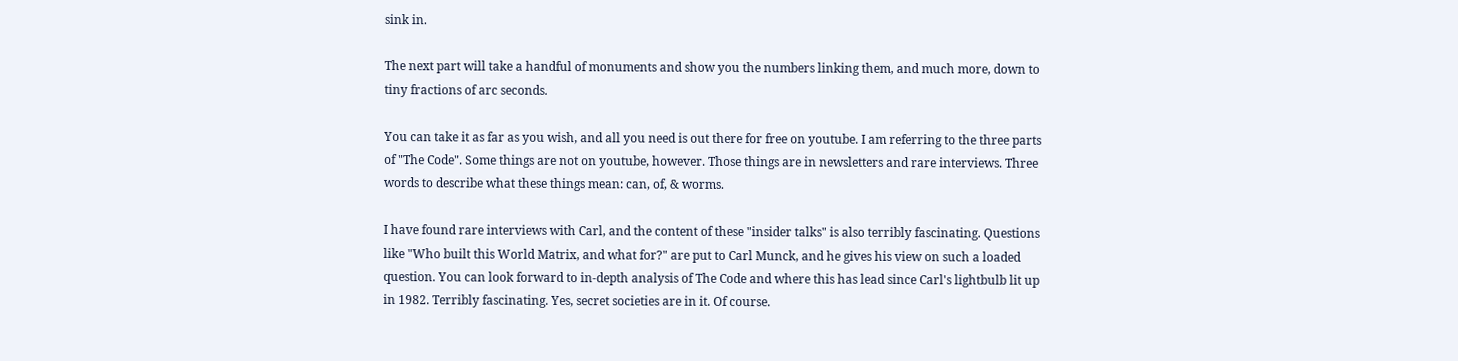sink in.

The next part will take a handful of monuments and show you the numbers linking them, and much more, down to tiny fractions of arc seconds.

You can take it as far as you wish, and all you need is out there for free on youtube. I am referring to the three parts of "The Code". Some things are not on youtube, however. Those things are in newsletters and rare interviews. Three words to describe what these things mean: can, of, & worms.

I have found rare interviews with Carl, and the content of these "insider talks" is also terribly fascinating. Questions like "Who built this World Matrix, and what for?" are put to Carl Munck, and he gives his view on such a loaded question. You can look forward to in-depth analysis of The Code and where this has lead since Carl's lightbulb lit up in 1982. Terribly fascinating. Yes, secret societies are in it. Of course.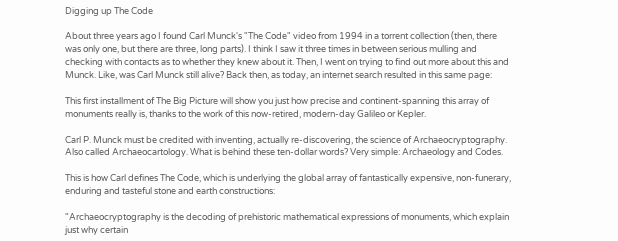Digging up The Code

About three years ago I found Carl Munck's "The Code" video from 1994 in a torrent collection (then, there was only one, but there are three, long parts). I think I saw it three times in between serious mulling and checking with contacts as to whether they knew about it. Then, I went on trying to find out more about this and Munck. Like, was Carl Munck still alive? Back then, as today, an internet search resulted in this same page:

This first installment of The Big Picture will show you just how precise and continent-spanning this array of monuments really is, thanks to the work of this now-retired, modern-day Galileo or Kepler.

Carl P. Munck must be credited with inventing, actually re-discovering, the science of Archaeocryptography. Also called Archaeocartology. What is behind these ten-dollar words? Very simple: Archaeology and Codes.

This is how Carl defines The Code, which is underlying the global array of fantastically expensive, non-funerary, enduring and tasteful stone and earth constructions:

"Archaeocryptography is the decoding of prehistoric mathematical expressions of monuments, which explain just why certain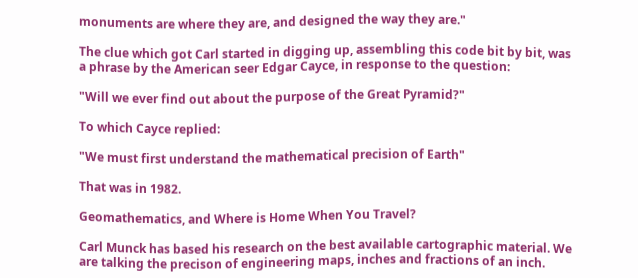monuments are where they are, and designed the way they are."

The clue which got Carl started in digging up, assembling this code bit by bit, was a phrase by the American seer Edgar Cayce, in response to the question:

"Will we ever find out about the purpose of the Great Pyramid?"

To which Cayce replied:

"We must first understand the mathematical precision of Earth"

That was in 1982.

Geomathematics, and Where is Home When You Travel?

Carl Munck has based his research on the best available cartographic material. We are talking the precison of engineering maps, inches and fractions of an inch.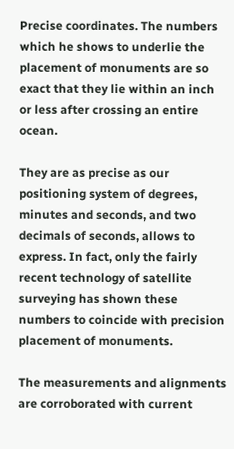Precise coordinates. The numbers which he shows to underlie the placement of monuments are so exact that they lie within an inch or less after crossing an entire ocean.

They are as precise as our positioning system of degrees, minutes and seconds, and two decimals of seconds, allows to express. In fact, only the fairly recent technology of satellite surveying has shown these numbers to coincide with precision placement of monuments.

The measurements and alignments are corroborated with current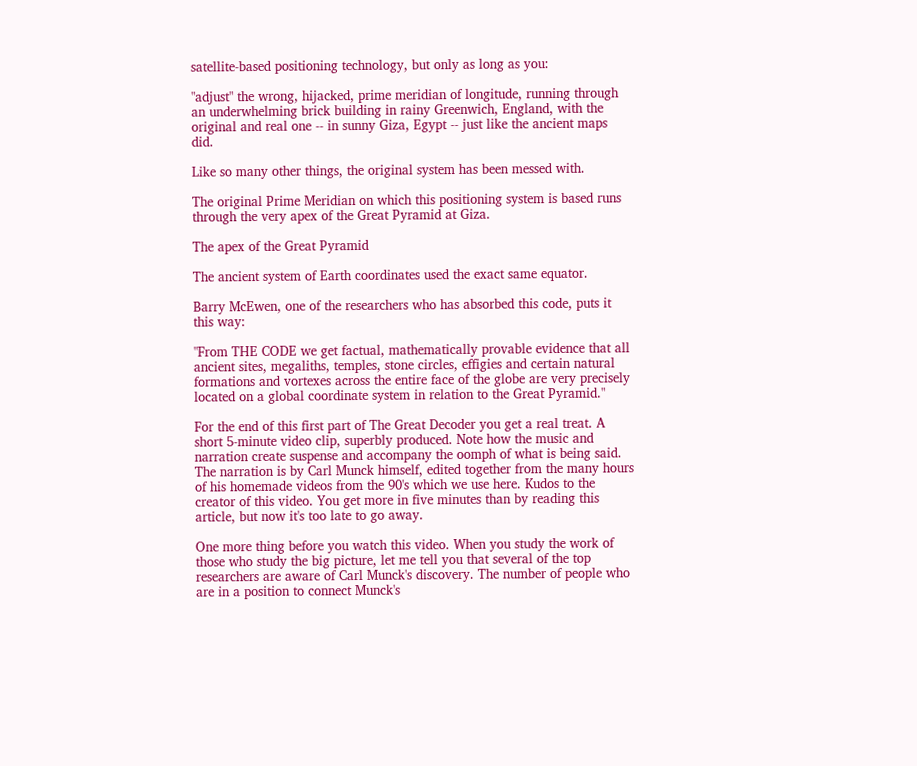satellite-based positioning technology, but only as long as you:

"adjust" the wrong, hijacked, prime meridian of longitude, running through an underwhelming brick building in rainy Greenwich, England, with the original and real one -- in sunny Giza, Egypt -- just like the ancient maps did.

Like so many other things, the original system has been messed with.

The original Prime Meridian on which this positioning system is based runs through the very apex of the Great Pyramid at Giza.

The apex of the Great Pyramid

The ancient system of Earth coordinates used the exact same equator.

Barry McEwen, one of the researchers who has absorbed this code, puts it this way:

"From THE CODE we get factual, mathematically provable evidence that all ancient sites, megaliths, temples, stone circles, effigies and certain natural formations and vortexes across the entire face of the globe are very precisely located on a global coordinate system in relation to the Great Pyramid."

For the end of this first part of The Great Decoder you get a real treat. A short 5-minute video clip, superbly produced. Note how the music and narration create suspense and accompany the oomph of what is being said. The narration is by Carl Munck himself, edited together from the many hours of his homemade videos from the 90's which we use here. Kudos to the creator of this video. You get more in five minutes than by reading this article, but now it's too late to go away.

One more thing before you watch this video. When you study the work of those who study the big picture, let me tell you that several of the top researchers are aware of Carl Munck's discovery. The number of people who are in a position to connect Munck's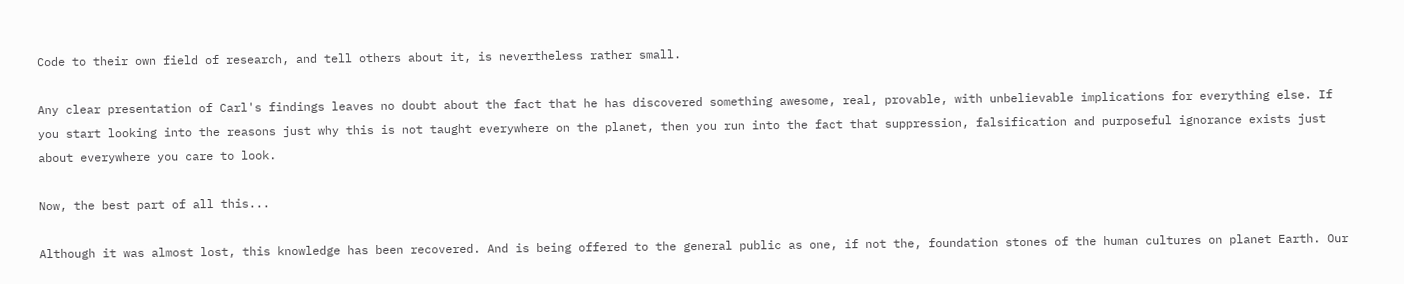Code to their own field of research, and tell others about it, is nevertheless rather small.

Any clear presentation of Carl's findings leaves no doubt about the fact that he has discovered something awesome, real, provable, with unbelievable implications for everything else. If you start looking into the reasons just why this is not taught everywhere on the planet, then you run into the fact that suppression, falsification and purposeful ignorance exists just about everywhere you care to look.

Now, the best part of all this...

Although it was almost lost, this knowledge has been recovered. And is being offered to the general public as one, if not the, foundation stones of the human cultures on planet Earth. Our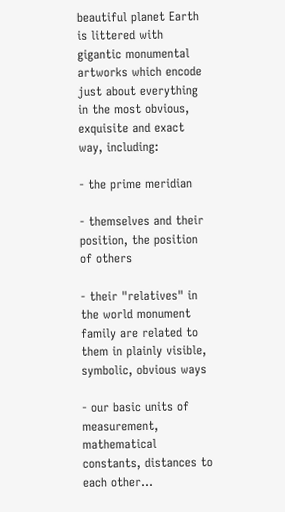beautiful planet Earth is littered with gigantic monumental artworks which encode just about everything in the most obvious, exquisite and exact way, including:

- the prime meridian

- themselves and their position, the position of others

- their "relatives" in the world monument family are related to them in plainly visible, symbolic, obvious ways

- our basic units of measurement, mathematical constants, distances to each other...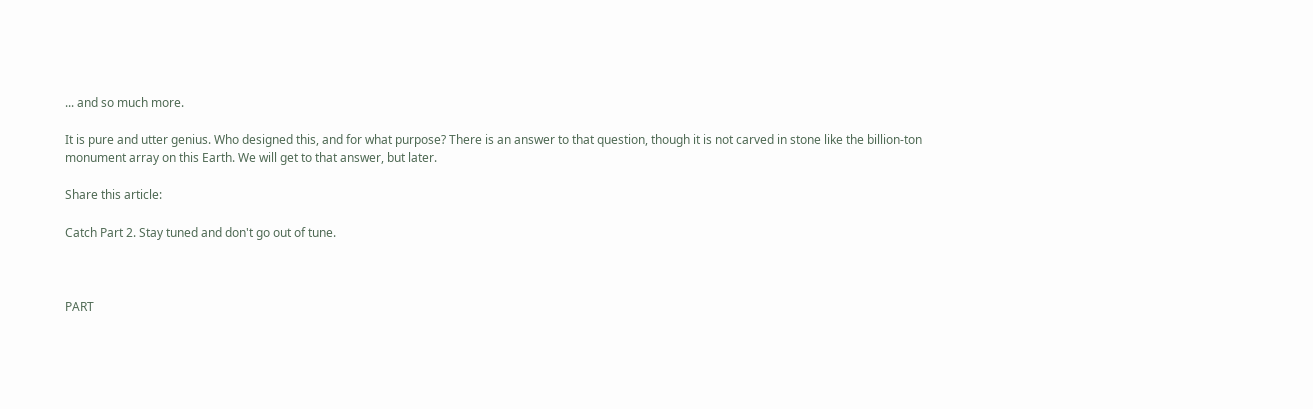... and so much more.

It is pure and utter genius. Who designed this, and for what purpose? There is an answer to that question, though it is not carved in stone like the billion-ton monument array on this Earth. We will get to that answer, but later.

Share this article:

Catch Part 2. Stay tuned and don't go out of tune.



PART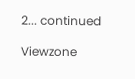2... continued

Viewzone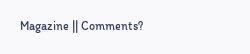Magazine || Comments?